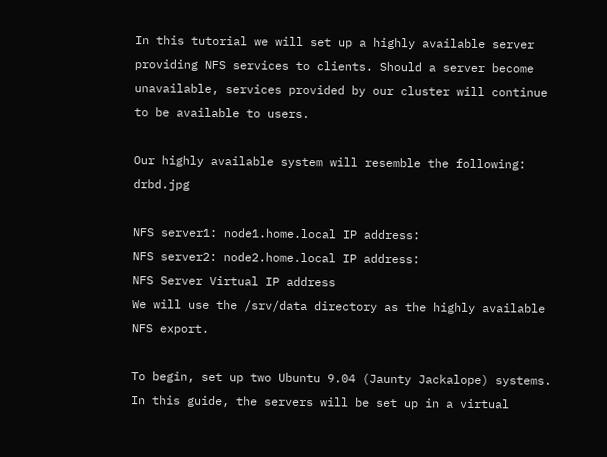In this tutorial we will set up a highly available server providing NFS services to clients. Should a server become unavailable, services provided by our cluster will continue to be available to users.

Our highly available system will resemble the following: drbd.jpg

NFS server1: node1.home.local IP address:
NFS server2: node2.home.local IP address:
NFS Server Virtual IP address
We will use the /srv/data directory as the highly available NFS export.

To begin, set up two Ubuntu 9.04 (Jaunty Jackalope) systems. In this guide, the servers will be set up in a virtual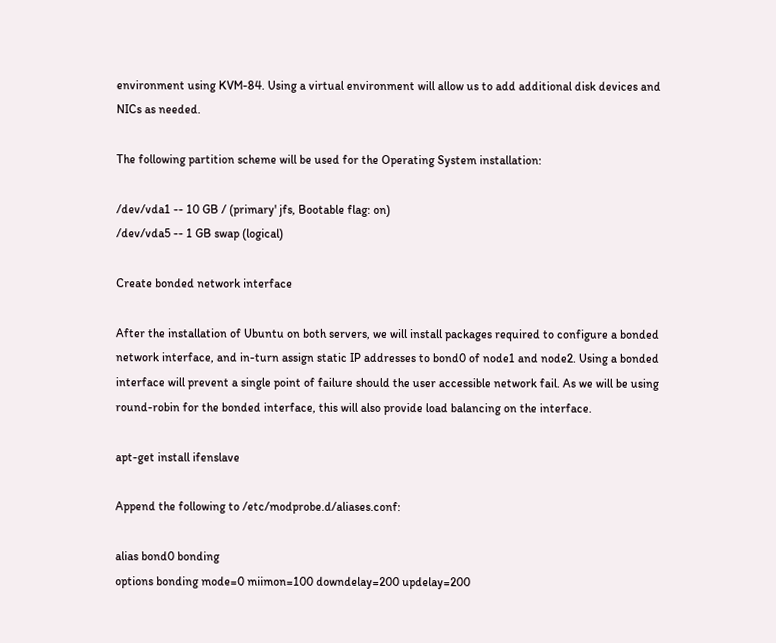environment using KVM-84. Using a virtual environment will allow us to add additional disk devices and NICs as needed.

The following partition scheme will be used for the Operating System installation:

/dev/vda1 -- 10 GB / (primary' jfs, Bootable flag: on)
/dev/vda5 -- 1 GB swap (logical)

Create bonded network interface

After the installation of Ubuntu on both servers, we will install packages required to configure a bonded network interface, and in-turn assign static IP addresses to bond0 of node1 and node2. Using a bonded interface will prevent a single point of failure should the user accessible network fail. As we will be using round-robin for the bonded interface, this will also provide load balancing on the interface.

apt-get install ifenslave

Append the following to /etc/modprobe.d/aliases.conf:

alias bond0 bonding
options bonding mode=0 miimon=100 downdelay=200 updelay=200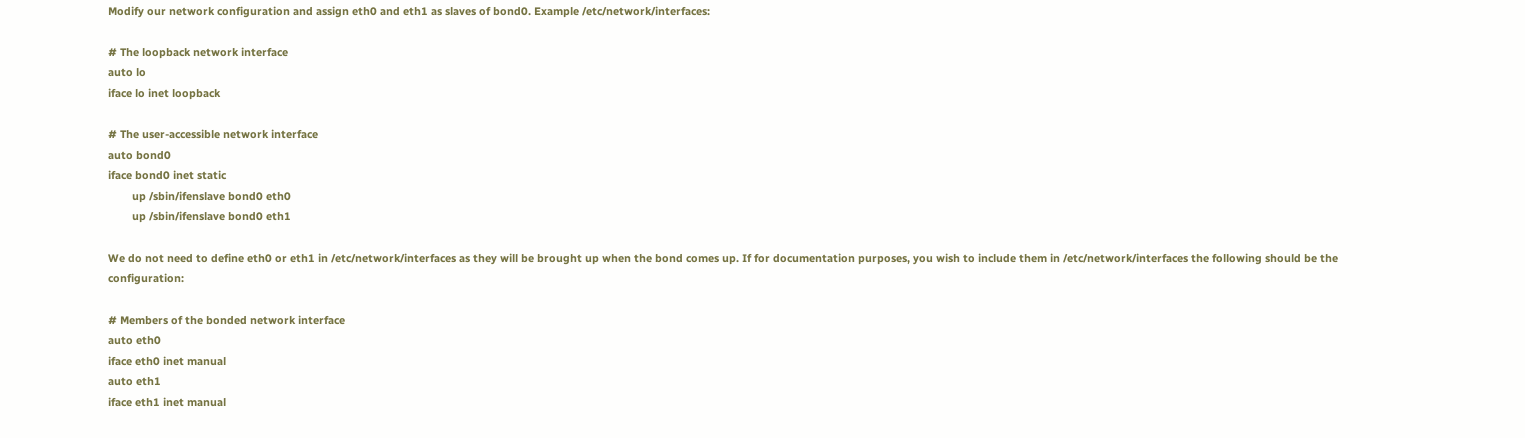Modify our network configuration and assign eth0 and eth1 as slaves of bond0. Example /etc/network/interfaces:

# The loopback network interface
auto lo
iface lo inet loopback

# The user-accessible network interface
auto bond0
iface bond0 inet static
        up /sbin/ifenslave bond0 eth0
        up /sbin/ifenslave bond0 eth1

We do not need to define eth0 or eth1 in /etc/network/interfaces as they will be brought up when the bond comes up. If for documentation purposes, you wish to include them in /etc/network/interfaces the following should be the configuration:

# Members of the bonded network interface
auto eth0
iface eth0 inet manual
auto eth1
iface eth1 inet manual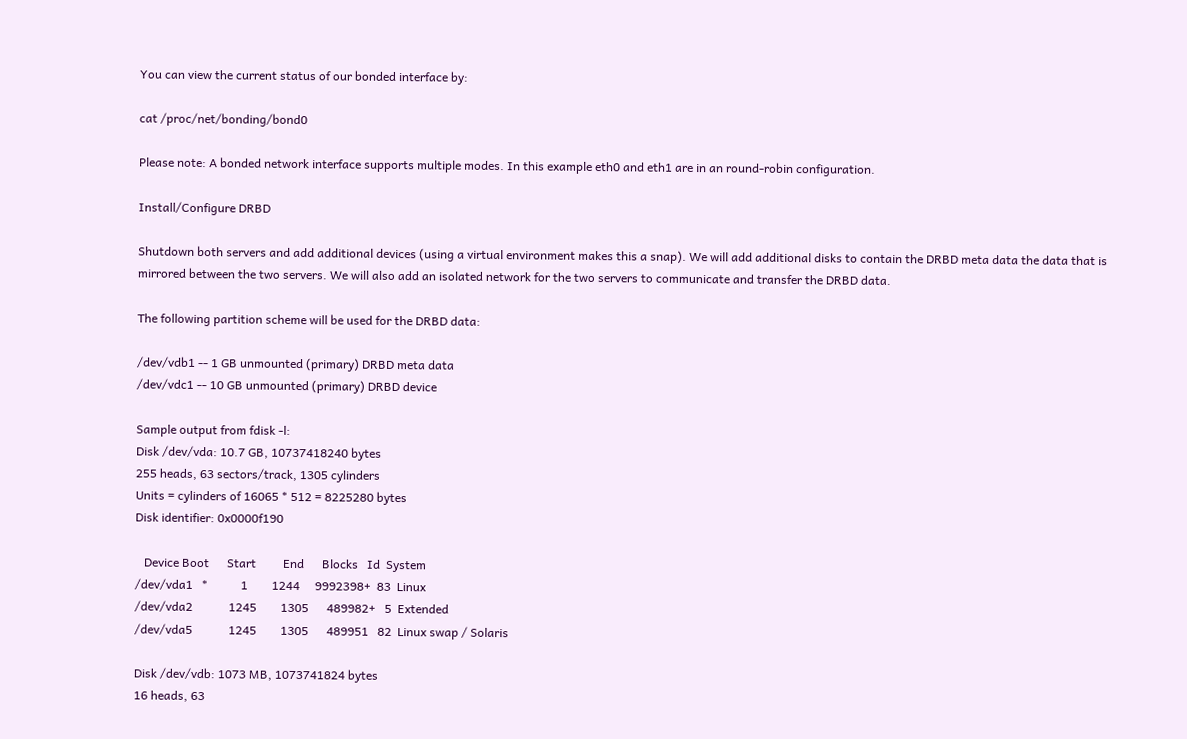You can view the current status of our bonded interface by:

cat /proc/net/bonding/bond0

Please note: A bonded network interface supports multiple modes. In this example eth0 and eth1 are in an round-robin configuration.

Install/Configure DRBD

Shutdown both servers and add additional devices (using a virtual environment makes this a snap). We will add additional disks to contain the DRBD meta data the data that is mirrored between the two servers. We will also add an isolated network for the two servers to communicate and transfer the DRBD data.

The following partition scheme will be used for the DRBD data:

/dev/vdb1 -- 1 GB unmounted (primary) DRBD meta data
/dev/vdc1 -- 10 GB unmounted (primary) DRBD device

Sample output from fdisk -l:
Disk /dev/vda: 10.7 GB, 10737418240 bytes
255 heads, 63 sectors/track, 1305 cylinders
Units = cylinders of 16065 * 512 = 8225280 bytes
Disk identifier: 0x0000f190

   Device Boot      Start         End      Blocks   Id  System
/dev/vda1   *           1        1244     9992398+  83  Linux
/dev/vda2            1245        1305      489982+   5  Extended
/dev/vda5            1245        1305      489951   82  Linux swap / Solaris

Disk /dev/vdb: 1073 MB, 1073741824 bytes
16 heads, 63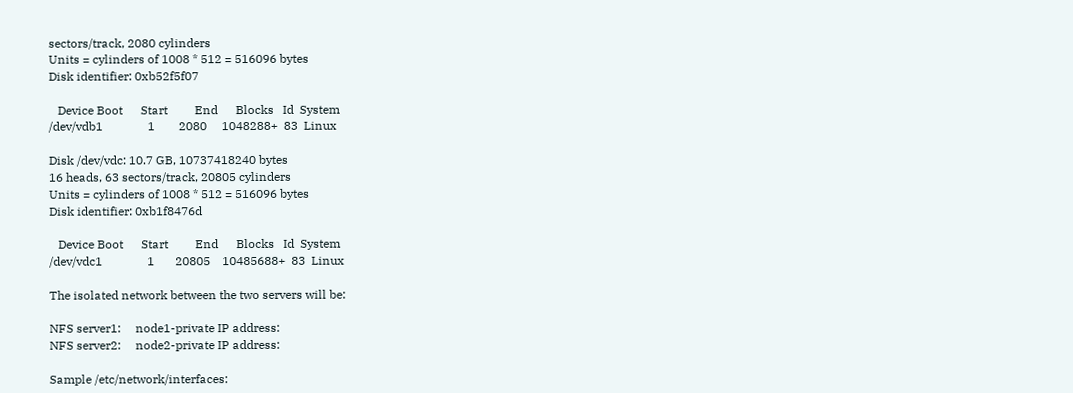sectors/track, 2080 cylinders
Units = cylinders of 1008 * 512 = 516096 bytes
Disk identifier: 0xb52f5f07

   Device Boot      Start         End      Blocks   Id  System
/dev/vdb1               1        2080     1048288+  83  Linux

Disk /dev/vdc: 10.7 GB, 10737418240 bytes
16 heads, 63 sectors/track, 20805 cylinders
Units = cylinders of 1008 * 512 = 516096 bytes
Disk identifier: 0xb1f8476d

   Device Boot      Start         End      Blocks   Id  System
/dev/vdc1               1       20805    10485688+  83  Linux

The isolated network between the two servers will be:

NFS server1:     node1-private IP address:
NFS server2:     node2-private IP address:

Sample /etc/network/interfaces: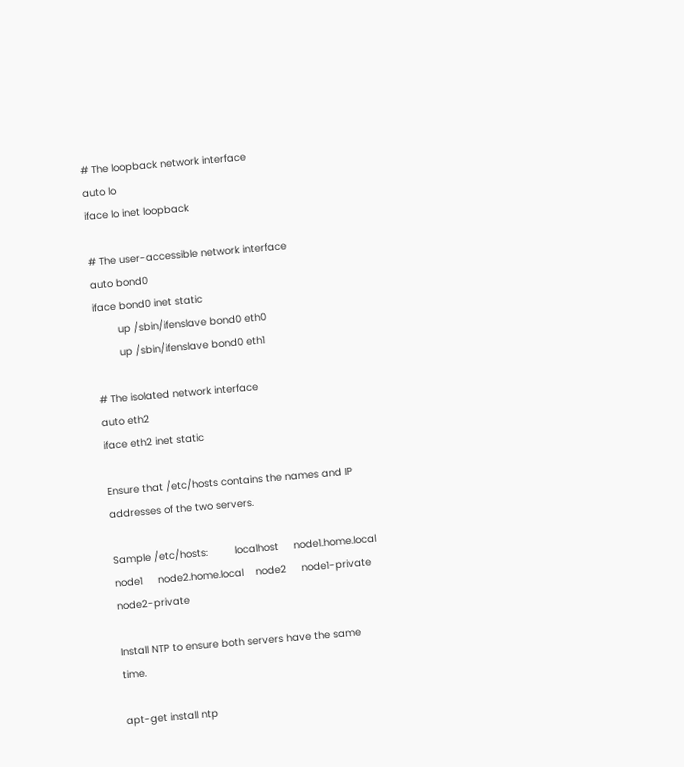# The loopback network interface
auto lo
iface lo inet loopback

# The user-accessible network interface
auto bond0
iface bond0 inet static
        up /sbin/ifenslave bond0 eth0
        up /sbin/ifenslave bond0 eth1

# The isolated network interface
auto eth2
iface eth2 inet static

Ensure that /etc/hosts contains the names and IP addresses of the two servers.

Sample /etc/hosts:         localhost     node1.home.local    node1     node2.home.local    node2     node1-private     node2-private

Install NTP to ensure both servers have the same time.

apt-get install ntp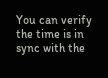You can verify the time is in sync with the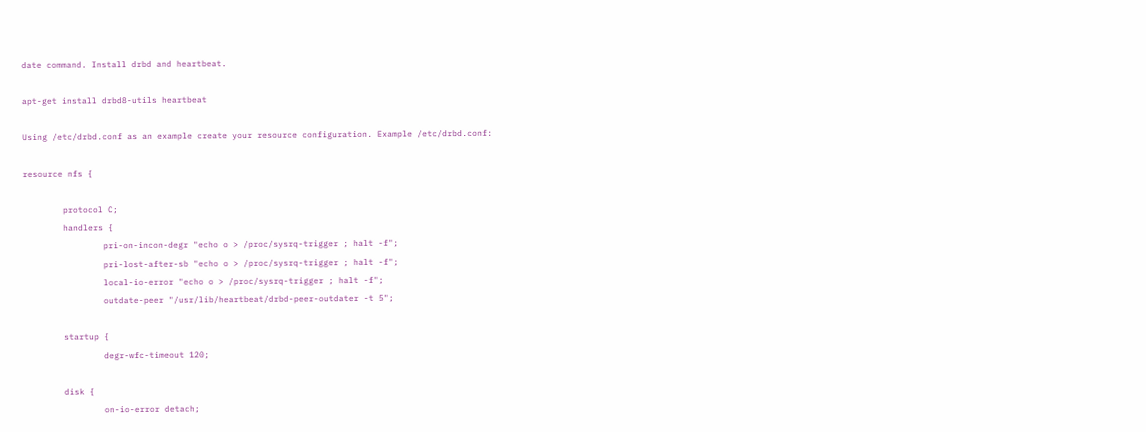date command. Install drbd and heartbeat.

apt-get install drbd8-utils heartbeat

Using /etc/drbd.conf as an example create your resource configuration. Example /etc/drbd.conf:

resource nfs {

        protocol C;
        handlers {
                pri-on-incon-degr "echo o > /proc/sysrq-trigger ; halt -f";
                pri-lost-after-sb "echo o > /proc/sysrq-trigger ; halt -f";
                local-io-error "echo o > /proc/sysrq-trigger ; halt -f";
                outdate-peer "/usr/lib/heartbeat/drbd-peer-outdater -t 5";

        startup {
                degr-wfc-timeout 120;

        disk {
                on-io-error detach;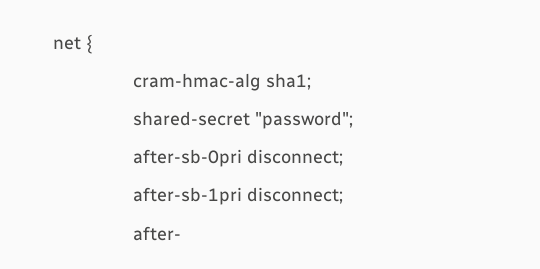net {
                cram-hmac-alg sha1;
                shared-secret "password";
                after-sb-0pri disconnect;
                after-sb-1pri disconnect;
                after-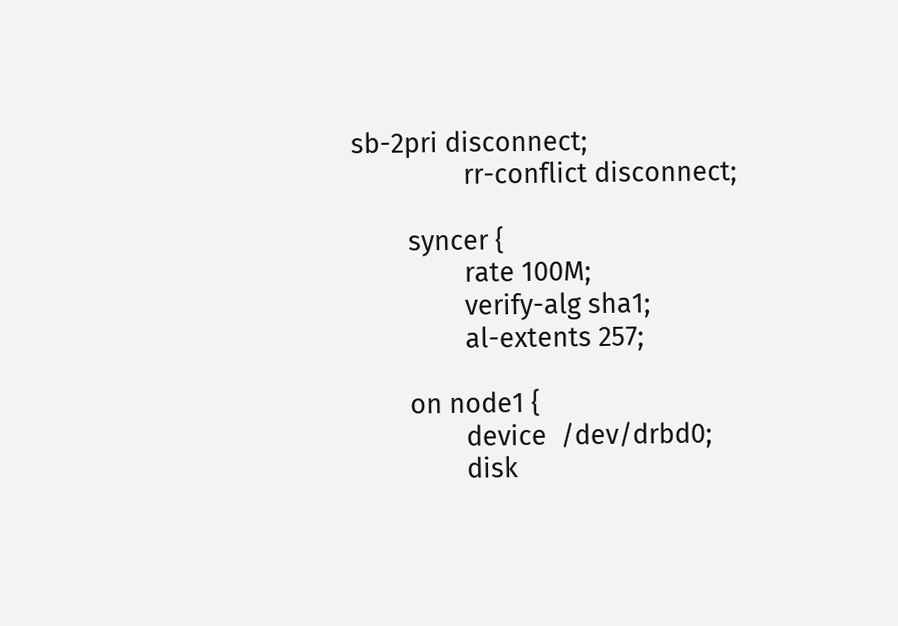sb-2pri disconnect;
                rr-conflict disconnect;

        syncer {
                rate 100M;
                verify-alg sha1;
                al-extents 257;

        on node1 {
                device  /dev/drbd0;
                disk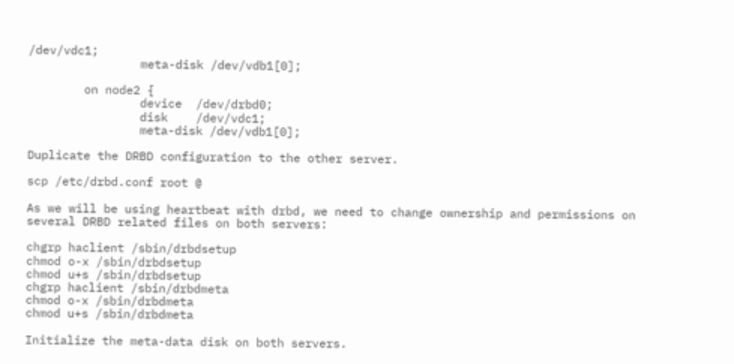/dev/vdc1;
                meta-disk /dev/vdb1[0];

        on node2 {
                device  /dev/drbd0;
                disk    /dev/vdc1;
                meta-disk /dev/vdb1[0];

Duplicate the DRBD configuration to the other server.

scp /etc/drbd.conf root @

As we will be using heartbeat with drbd, we need to change ownership and permissions on several DRBD related files on both servers:

chgrp haclient /sbin/drbdsetup
chmod o-x /sbin/drbdsetup
chmod u+s /sbin/drbdsetup
chgrp haclient /sbin/drbdmeta
chmod o-x /sbin/drbdmeta
chmod u+s /sbin/drbdmeta

Initialize the meta-data disk on both servers.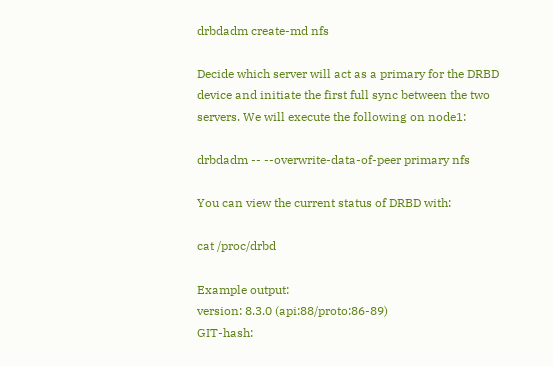drbdadm create-md nfs

Decide which server will act as a primary for the DRBD device and initiate the first full sync between the two servers. We will execute the following on node1:

drbdadm -- --overwrite-data-of-peer primary nfs

You can view the current status of DRBD with:

cat /proc/drbd

Example output:
version: 8.3.0 (api:88/proto:86-89)
GIT-hash: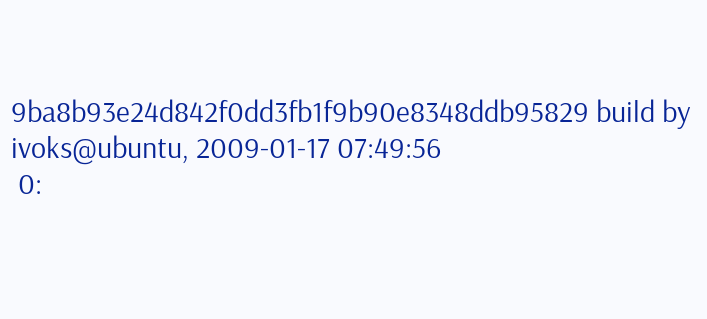9ba8b93e24d842f0dd3fb1f9b90e8348ddb95829 build by ivoks@ubuntu, 2009-01-17 07:49:56
 0: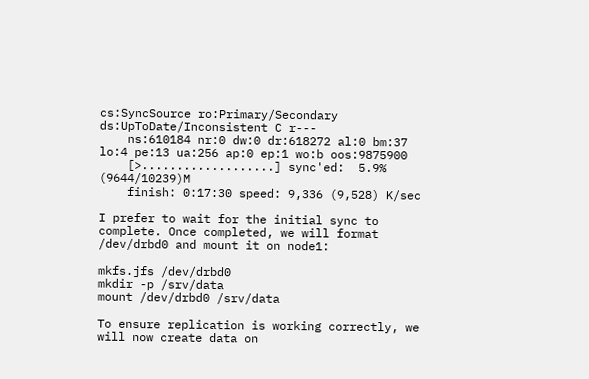cs:SyncSource ro:Primary/Secondary ds:UpToDate/Inconsistent C r---
    ns:610184 nr:0 dw:0 dr:618272 al:0 bm:37 lo:4 pe:13 ua:256 ap:0 ep:1 wo:b oos:9875900
    [>...................] sync'ed:  5.9% (9644/10239)M
    finish: 0:17:30 speed: 9,336 (9,528) K/sec

I prefer to wait for the initial sync to complete. Once completed, we will format /dev/drbd0 and mount it on node1:

mkfs.jfs /dev/drbd0
mkdir -p /srv/data
mount /dev/drbd0 /srv/data

To ensure replication is working correctly, we will now create data on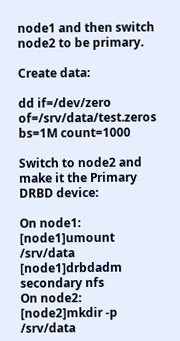node1 and then switch node2 to be primary.

Create data:

dd if=/dev/zero of=/srv/data/test.zeros bs=1M count=1000

Switch to node2 and make it the Primary DRBD device:

On node1:
[node1]umount /srv/data
[node1]drbdadm secondary nfs
On node2:
[node2]mkdir -p /srv/data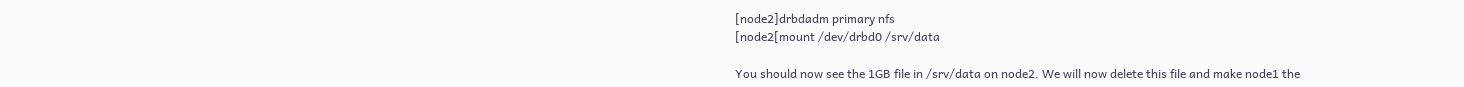[node2]drbdadm primary nfs
[node2[mount /dev/drbd0 /srv/data

You should now see the 1GB file in /srv/data on node2. We will now delete this file and make node1 the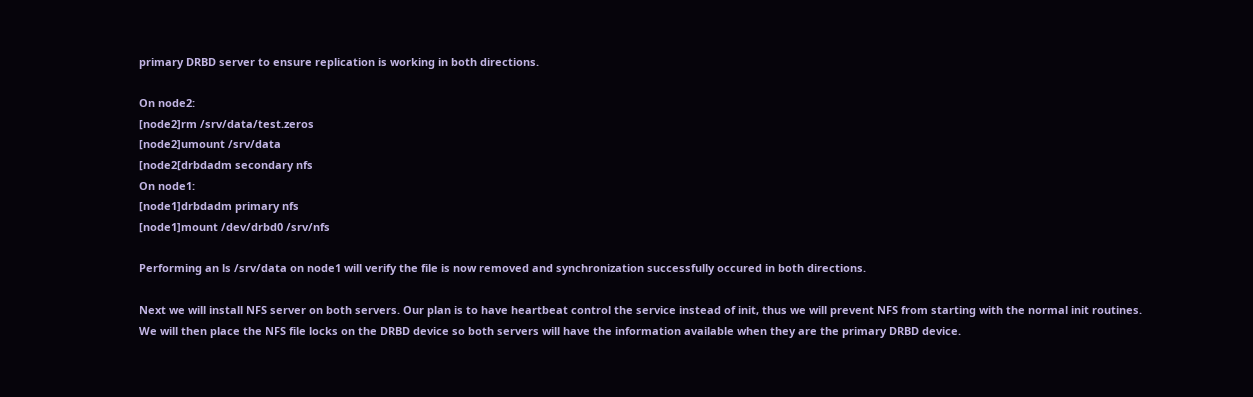primary DRBD server to ensure replication is working in both directions.

On node2:
[node2]rm /srv/data/test.zeros
[node2]umount /srv/data
[node2[drbdadm secondary nfs
On node1:
[node1]drbdadm primary nfs
[node1]mount /dev/drbd0 /srv/nfs

Performing an ls /srv/data on node1 will verify the file is now removed and synchronization successfully occured in both directions.

Next we will install NFS server on both servers. Our plan is to have heartbeat control the service instead of init, thus we will prevent NFS from starting with the normal init routines. We will then place the NFS file locks on the DRBD device so both servers will have the information available when they are the primary DRBD device.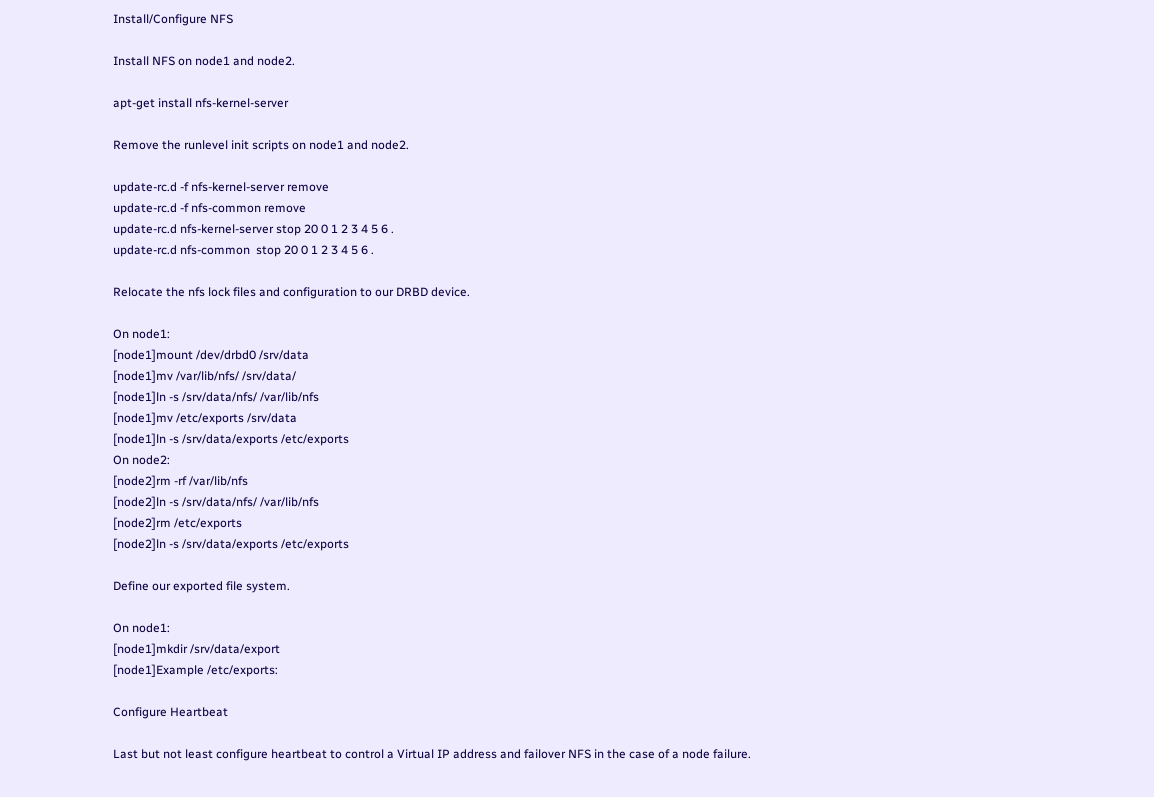Install/Configure NFS

Install NFS on node1 and node2.

apt-get install nfs-kernel-server

Remove the runlevel init scripts on node1 and node2.

update-rc.d -f nfs-kernel-server remove
update-rc.d -f nfs-common remove
update-rc.d nfs-kernel-server stop 20 0 1 2 3 4 5 6 .
update-rc.d nfs-common  stop 20 0 1 2 3 4 5 6 .

Relocate the nfs lock files and configuration to our DRBD device.

On node1:
[node1]mount /dev/drbd0 /srv/data
[node1]mv /var/lib/nfs/ /srv/data/
[node1]ln -s /srv/data/nfs/ /var/lib/nfs
[node1]mv /etc/exports /srv/data
[node1]ln -s /srv/data/exports /etc/exports
On node2:
[node2]rm -rf /var/lib/nfs
[node2]ln -s /srv/data/nfs/ /var/lib/nfs
[node2]rm /etc/exports
[node2]ln -s /srv/data/exports /etc/exports

Define our exported file system.

On node1:
[node1]mkdir /srv/data/export
[node1]Example /etc/exports:

Configure Heartbeat

Last but not least configure heartbeat to control a Virtual IP address and failover NFS in the case of a node failure.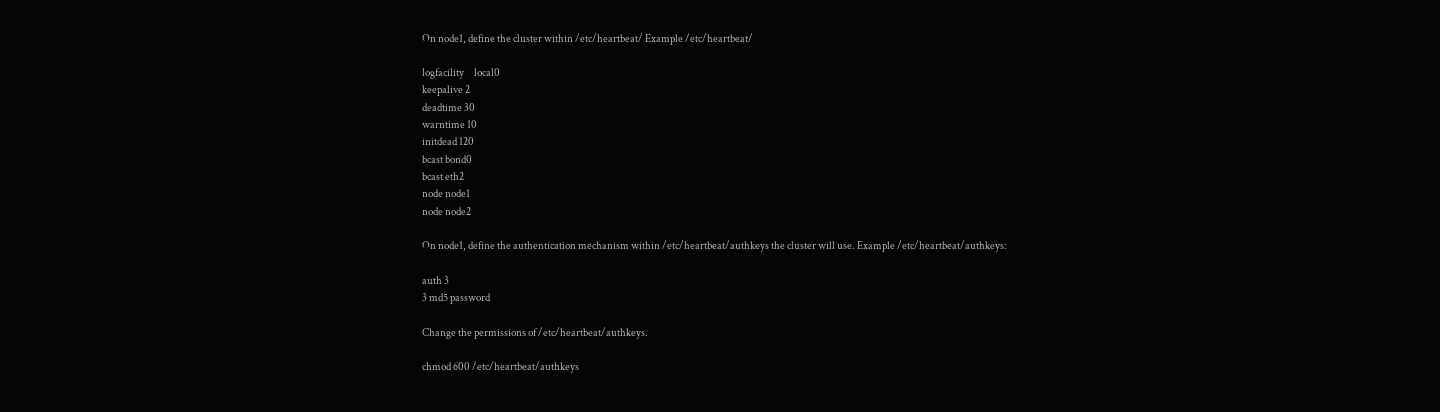On node1, define the cluster within /etc/heartbeat/ Example /etc/heartbeat/

logfacility     local0
keepalive 2
deadtime 30
warntime 10
initdead 120
bcast bond0
bcast eth2
node node1
node node2

On node1, define the authentication mechanism within /etc/heartbeat/authkeys the cluster will use. Example /etc/heartbeat/authkeys:

auth 3
3 md5 password

Change the permissions of /etc/heartbeat/authkeys.

chmod 600 /etc/heartbeat/authkeys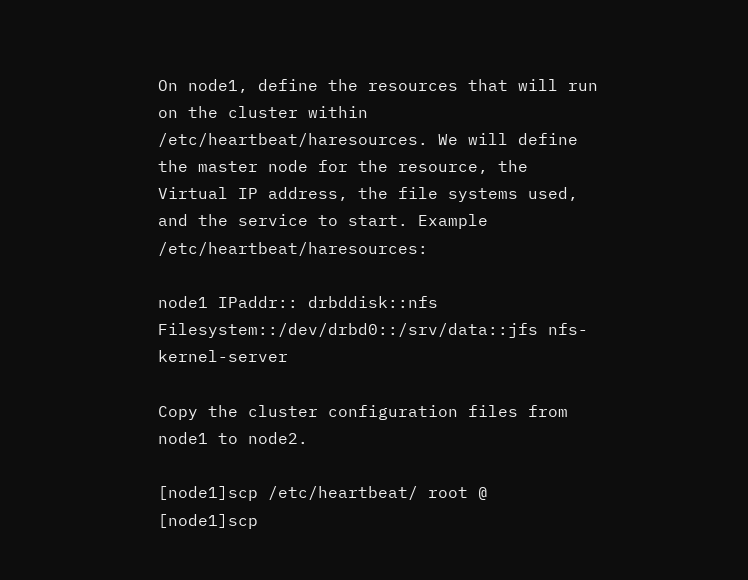On node1, define the resources that will run on the cluster within /etc/heartbeat/haresources. We will define the master node for the resource, the Virtual IP address, the file systems used, and the service to start. Example /etc/heartbeat/haresources:

node1 IPaddr:: drbddisk::nfs Filesystem::/dev/drbd0::/srv/data::jfs nfs-kernel-server

Copy the cluster configuration files from node1 to node2.

[node1]scp /etc/heartbeat/ root @
[node1]scp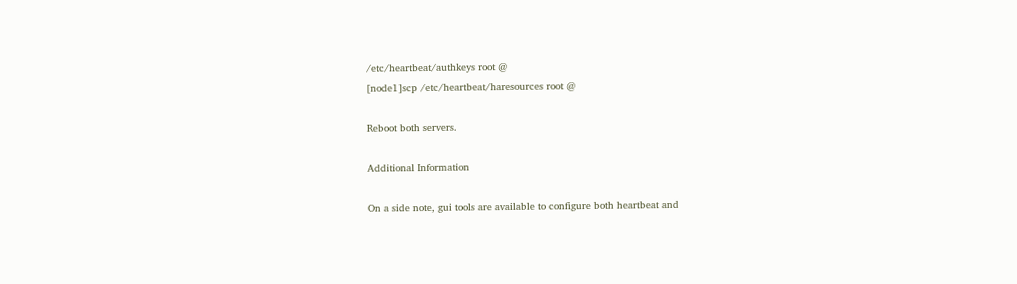/etc/heartbeat/authkeys root @
[node1]scp /etc/heartbeat/haresources root @

Reboot both servers.

Additional Information

On a side note, gui tools are available to configure both heartbeat and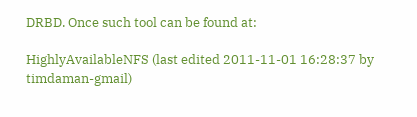DRBD. Once such tool can be found at:

HighlyAvailableNFS (last edited 2011-11-01 16:28:37 by timdaman-gmail)